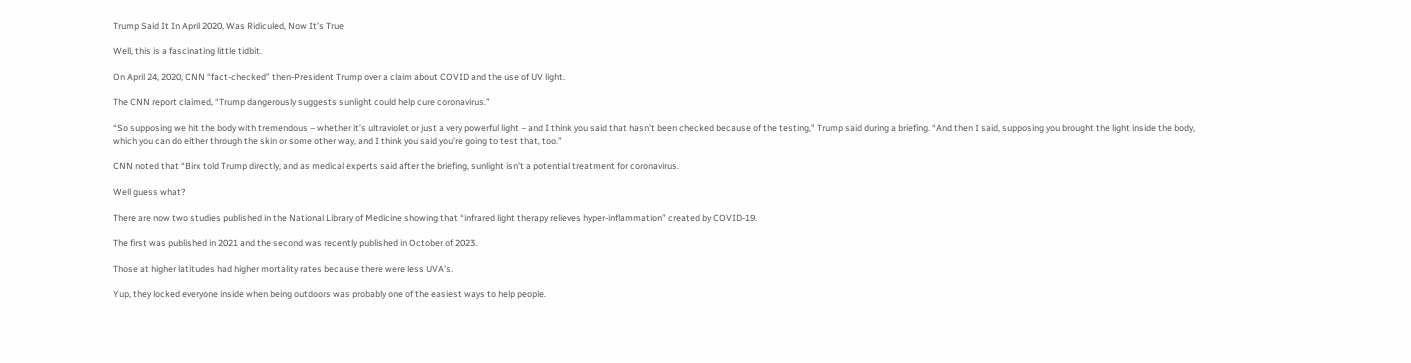Trump Said It In April 2020, Was Ridiculed, Now It’s True

Well, this is a fascinating little tidbit.

On April 24, 2020, CNN “fact-checked” then-President Trump over a claim about COVID and the use of UV light.

The CNN report claimed, “Trump dangerously suggests sunlight could help cure coronavirus.”

“So supposing we hit the body with tremendous – whether it’s ultraviolet or just a very powerful light – and I think you said that hasn’t been checked because of the testing,” Trump said during a briefing. “And then I said, supposing you brought the light inside the body, which you can do either through the skin or some other way, and I think you said you’re going to test that, too.”

CNN noted that “Birx told Trump directly, and as medical experts said after the briefing, sunlight isn’t a potential treatment for coronavirus.

Well guess what?

There are now two studies published in the National Library of Medicine showing that “infrared light therapy relieves hyper-inflammation” created by COVID-19.

The first was published in 2021 and the second was recently published in October of 2023.

Those at higher latitudes had higher mortality rates because there were less UVA’s.

Yup, they locked everyone inside when being outdoors was probably one of the easiest ways to help people.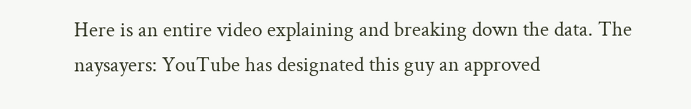Here is an entire video explaining and breaking down the data. The naysayers: YouTube has designated this guy an approved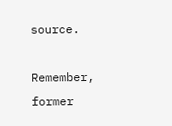source.

Remember, former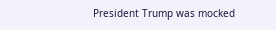President Trump was mocked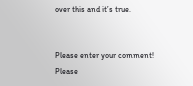over this and it’s true.


Please enter your comment!
Please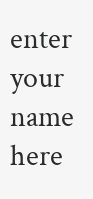enter your name here